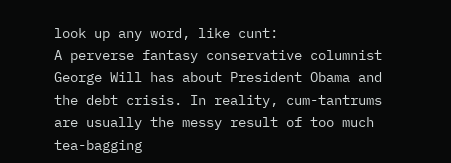look up any word, like cunt:
A perverse fantasy conservative columnist George Will has about President Obama and the debt crisis. In reality, cum-tantrums are usually the messy result of too much tea-bagging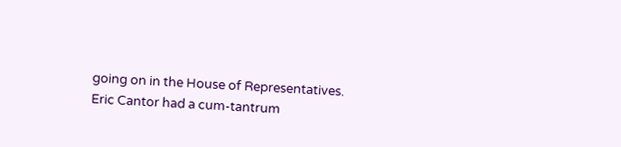going on in the House of Representatives.
Eric Cantor had a cum-tantrum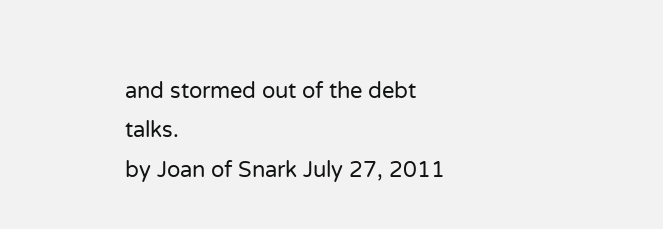and stormed out of the debt talks.
by Joan of Snark July 27, 2011